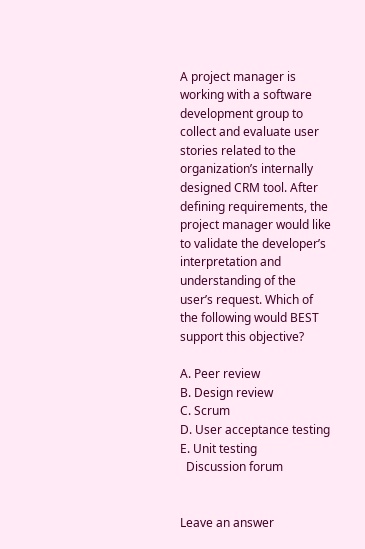A project manager is working with a software development group to collect and evaluate user stories related to the organization’s internally designed CRM tool. After defining requirements, the project manager would like to validate the developer’s interpretation and understanding of the user’s request. Which of the following would BEST support this objective?

A. Peer review
B. Design review
C. Scrum
D. User acceptance testing
E. Unit testing
  Discussion forum


Leave an answer